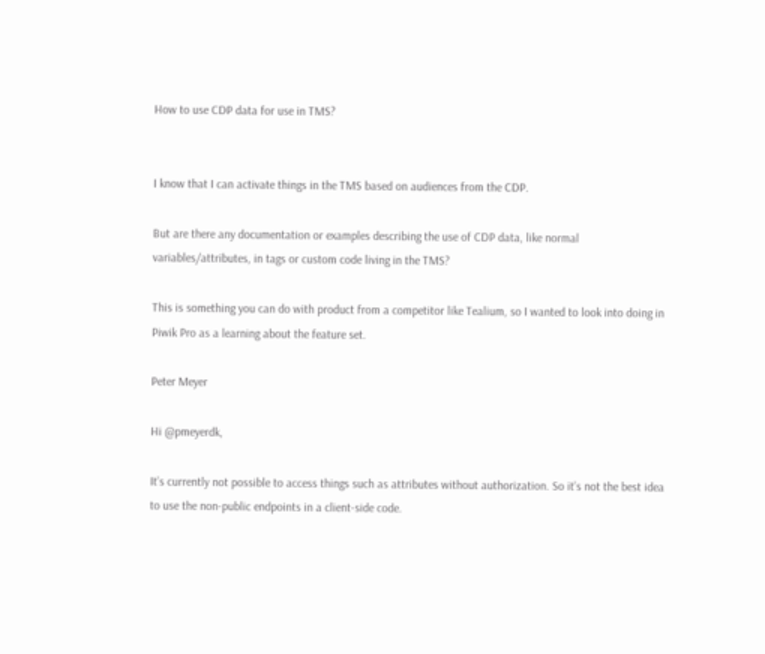How to use CDP data for use in TMS?


I know that I can activate things in the TMS based on audiences from the CDP.

But are there any documentation or examples describing the use of CDP data, like normal variables/attributes, in tags or custom code living in the TMS?

This is something you can do with product from a competitor like Tealium, so I wanted to look into doing in Piwik Pro as a learning about the feature set.

Peter Meyer

Hi @pmeyerdk,

It’s currently not possible to access things such as attributes without authorization. So it’s not the best idea to use the non-public endpoints in a client-side code.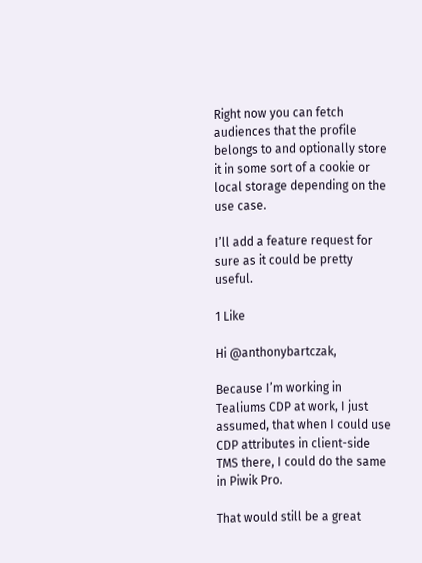Right now you can fetch audiences that the profile belongs to and optionally store it in some sort of a cookie or local storage depending on the use case.

I’ll add a feature request for sure as it could be pretty useful.

1 Like

Hi @anthonybartczak,

Because I’m working in Tealiums CDP at work, I just assumed, that when I could use CDP attributes in client-side TMS there, I could do the same in Piwik Pro.

That would still be a great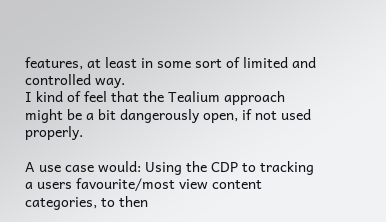features, at least in some sort of limited and controlled way.
I kind of feel that the Tealium approach might be a bit dangerously open, if not used properly.

A use case would: Using the CDP to tracking a users favourite/most view content categories, to then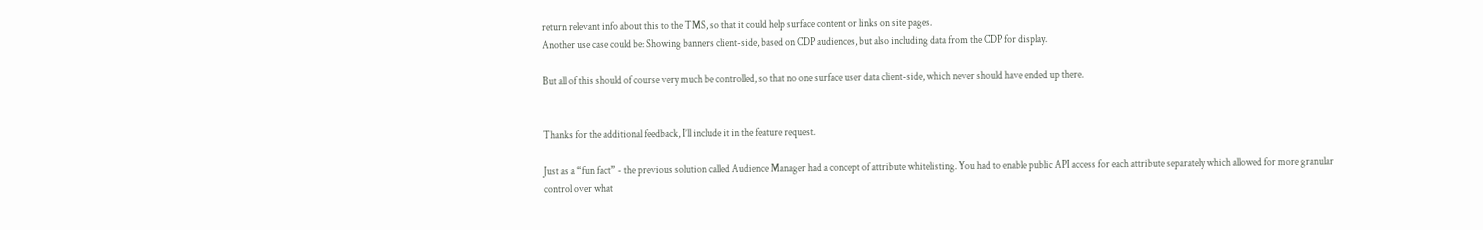return relevant info about this to the TMS, so that it could help surface content or links on site pages.
Another use case could be: Showing banners client-side, based on CDP audiences, but also including data from the CDP for display.

But all of this should of course very much be controlled, so that no one surface user data client-side, which never should have ended up there.


Thanks for the additional feedback, I’ll include it in the feature request.

Just as a “fun fact” - the previous solution called Audience Manager had a concept of attribute whitelisting. You had to enable public API access for each attribute separately which allowed for more granular control over what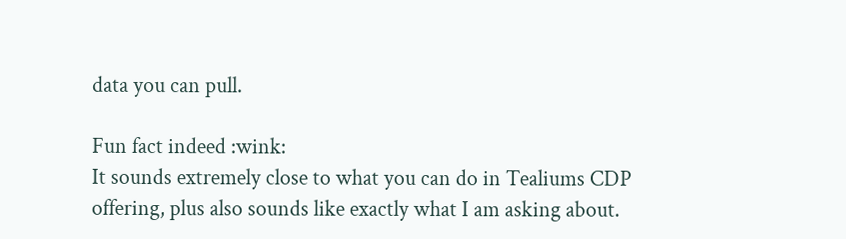data you can pull.

Fun fact indeed :wink:
It sounds extremely close to what you can do in Tealiums CDP offering, plus also sounds like exactly what I am asking about.